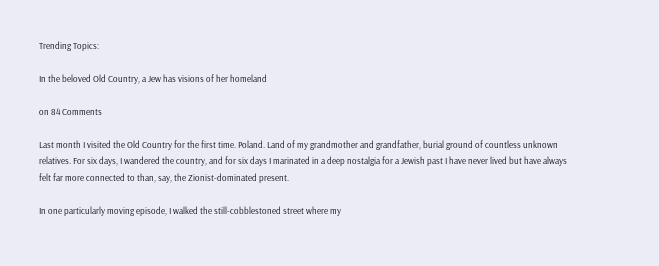Trending Topics:

In the beloved Old Country, a Jew has visions of her homeland

on 84 Comments

Last month I visited the Old Country for the first time. Poland. Land of my grandmother and grandfather, burial ground of countless unknown relatives. For six days, I wandered the country, and for six days I marinated in a deep nostalgia for a Jewish past I have never lived but have always felt far more connected to than, say, the Zionist-dominated present.

In one particularly moving episode, I walked the still-cobblestoned street where my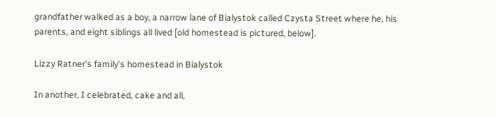grandfather walked as a boy, a narrow lane of Bialystok called Czysta Street where he, his parents, and eight siblings all lived [old homestead is pictured, below].

Lizzy Ratner's family's homestead in Bialystok

In another, I celebrated, cake and all,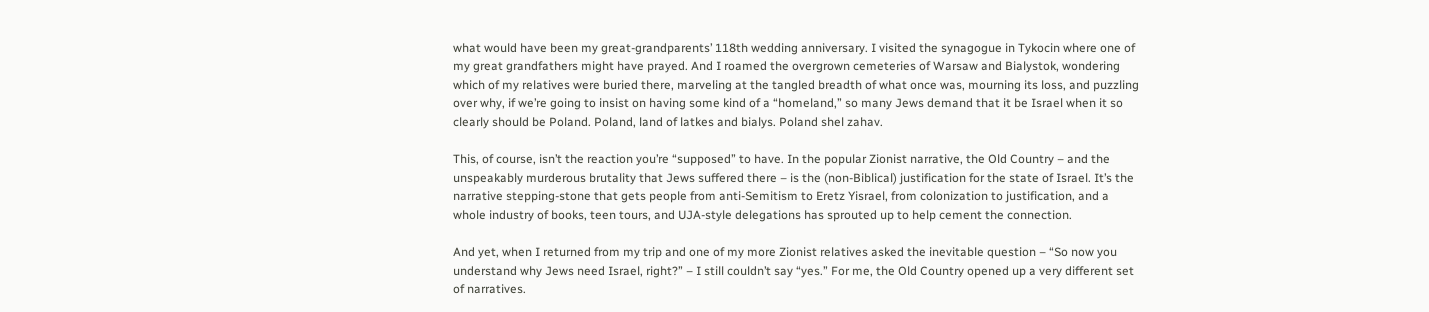what would have been my great-grandparents’ 118th wedding anniversary. I visited the synagogue in Tykocin where one of my great grandfathers might have prayed. And I roamed the overgrown cemeteries of Warsaw and Bialystok, wondering which of my relatives were buried there, marveling at the tangled breadth of what once was, mourning its loss, and puzzling over why, if we’re going to insist on having some kind of a “homeland,” so many Jews demand that it be Israel when it so clearly should be Poland. Poland, land of latkes and bialys. Poland shel zahav.

This, of course, isn’t the reaction you’re “supposed” to have. In the popular Zionist narrative, the Old Country – and the unspeakably murderous brutality that Jews suffered there – is the (non-Biblical) justification for the state of Israel. It’s the narrative stepping-stone that gets people from anti-Semitism to Eretz Yisrael, from colonization to justification, and a whole industry of books, teen tours, and UJA-style delegations has sprouted up to help cement the connection.

And yet, when I returned from my trip and one of my more Zionist relatives asked the inevitable question – “So now you understand why Jews need Israel, right?” – I still couldn’t say “yes.” For me, the Old Country opened up a very different set of narratives.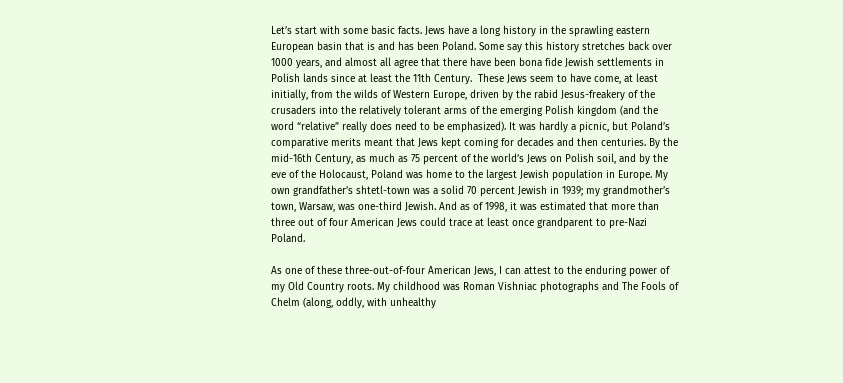Let’s start with some basic facts. Jews have a long history in the sprawling eastern European basin that is and has been Poland. Some say this history stretches back over 1000 years, and almost all agree that there have been bona fide Jewish settlements in Polish lands since at least the 11th Century.  These Jews seem to have come, at least initially, from the wilds of Western Europe, driven by the rabid Jesus-freakery of the crusaders into the relatively tolerant arms of the emerging Polish kingdom (and the word “relative” really does need to be emphasized). It was hardly a picnic, but Poland’s comparative merits meant that Jews kept coming for decades and then centuries. By the mid-16th Century, as much as 75 percent of the world’s Jews on Polish soil, and by the eve of the Holocaust, Poland was home to the largest Jewish population in Europe. My own grandfather’s shtetl-town was a solid 70 percent Jewish in 1939; my grandmother’s town, Warsaw, was one-third Jewish. And as of 1998, it was estimated that more than three out of four American Jews could trace at least once grandparent to pre-Nazi Poland.

As one of these three-out-of-four American Jews, I can attest to the enduring power of my Old Country roots. My childhood was Roman Vishniac photographs and The Fools of Chelm (along, oddly, with unhealthy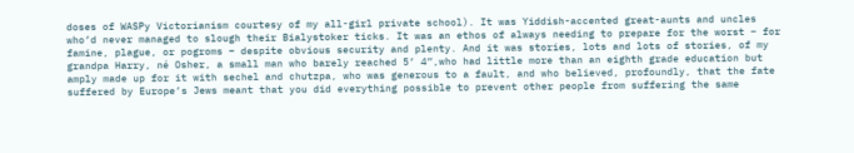doses of WASPy Victorianism courtesy of my all-girl private school). It was Yiddish-accented great-aunts and uncles who’d never managed to slough their Bialystoker ticks. It was an ethos of always needing to prepare for the worst – for famine, plague, or pogroms – despite obvious security and plenty. And it was stories, lots and lots of stories, of my grandpa Harry, né Osher, a small man who barely reached 5’ 4”,who had little more than an eighth grade education but amply made up for it with sechel and chutzpa, who was generous to a fault, and who believed, profoundly, that the fate suffered by Europe’s Jews meant that you did everything possible to prevent other people from suffering the same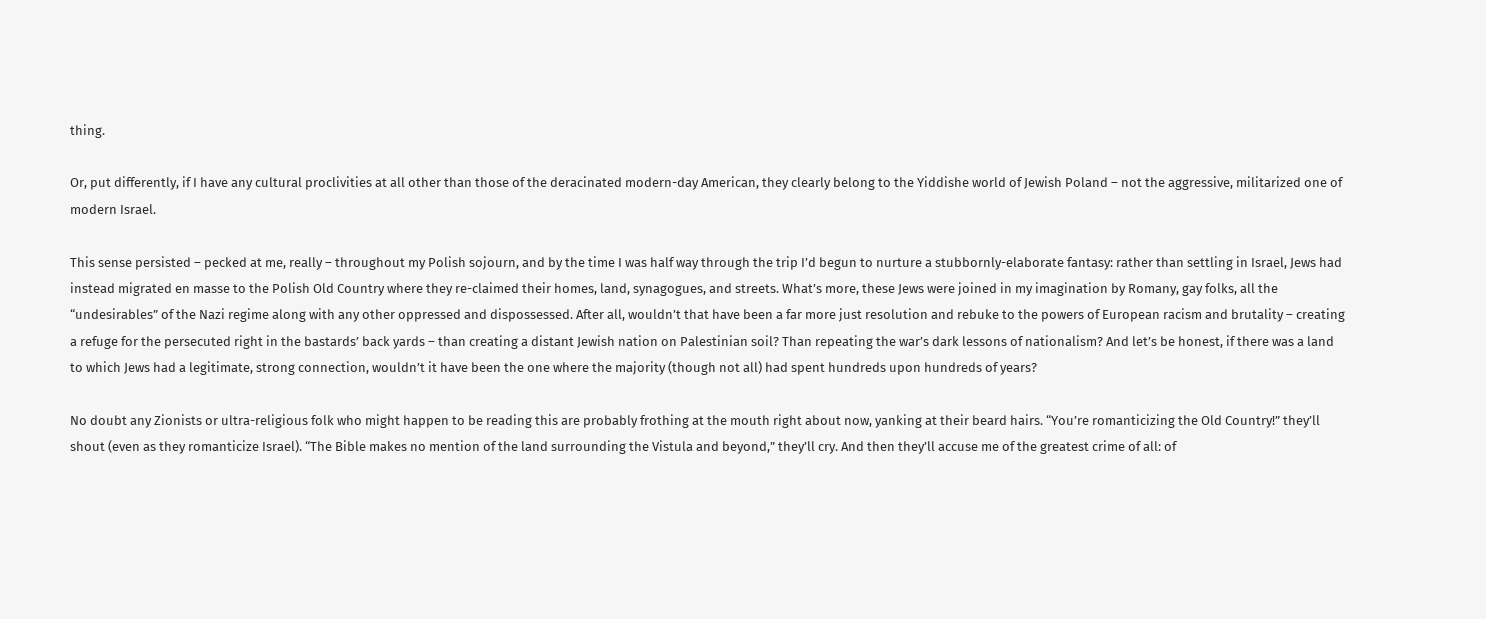thing.

Or, put differently, if I have any cultural proclivities at all other than those of the deracinated modern-day American, they clearly belong to the Yiddishe world of Jewish Poland – not the aggressive, militarized one of modern Israel.

This sense persisted – pecked at me, really – throughout my Polish sojourn, and by the time I was half way through the trip I’d begun to nurture a stubbornly-elaborate fantasy: rather than settling in Israel, Jews had instead migrated en masse to the Polish Old Country where they re-claimed their homes, land, synagogues, and streets. What’s more, these Jews were joined in my imagination by Romany, gay folks, all the “undesirables” of the Nazi regime along with any other oppressed and dispossessed. After all, wouldn’t that have been a far more just resolution and rebuke to the powers of European racism and brutality – creating a refuge for the persecuted right in the bastards’ back yards – than creating a distant Jewish nation on Palestinian soil? Than repeating the war’s dark lessons of nationalism? And let’s be honest, if there was a land to which Jews had a legitimate, strong connection, wouldn’t it have been the one where the majority (though not all) had spent hundreds upon hundreds of years?

No doubt any Zionists or ultra-religious folk who might happen to be reading this are probably frothing at the mouth right about now, yanking at their beard hairs. “You’re romanticizing the Old Country!” they’ll shout (even as they romanticize Israel). “The Bible makes no mention of the land surrounding the Vistula and beyond,” they’ll cry. And then they’ll accuse me of the greatest crime of all: of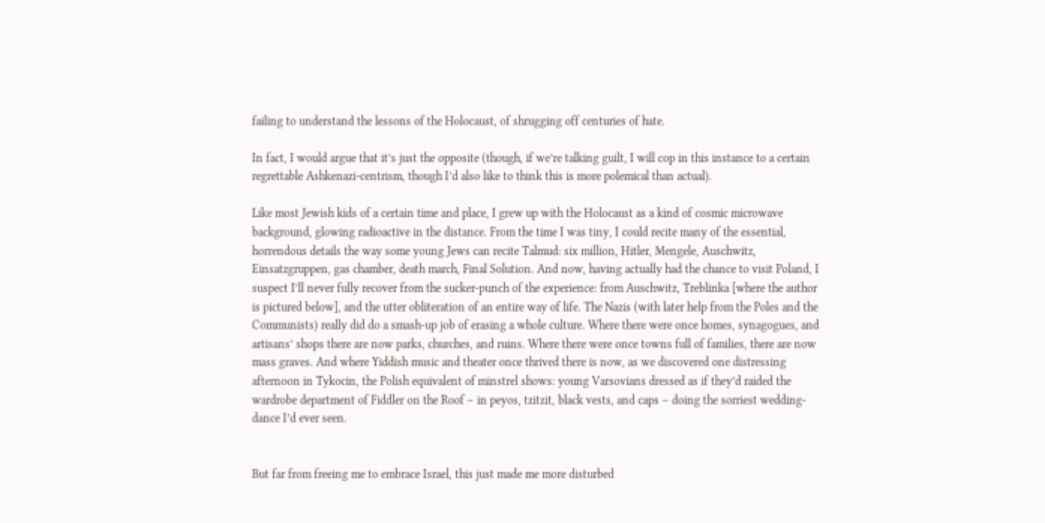failing to understand the lessons of the Holocaust, of shrugging off centuries of hate.

In fact, I would argue that it’s just the opposite (though, if we’re talking guilt, I will cop in this instance to a certain regrettable Ashkenazi-centrism, though I’d also like to think this is more polemical than actual).

Like most Jewish kids of a certain time and place, I grew up with the Holocaust as a kind of cosmic microwave background, glowing radioactive in the distance. From the time I was tiny, I could recite many of the essential, horrendous details the way some young Jews can recite Talmud: six million, Hitler, Mengele, Auschwitz, Einsatzgruppen, gas chamber, death march, Final Solution. And now, having actually had the chance to visit Poland, I suspect I’ll never fully recover from the sucker-punch of the experience: from Auschwitz, Treblinka [where the author is pictured below], and the utter obliteration of an entire way of life. The Nazis (with later help from the Poles and the Communists) really did do a smash-up job of erasing a whole culture. Where there were once homes, synagogues, and artisans’ shops there are now parks, churches, and ruins. Where there were once towns full of families, there are now mass graves. And where Yiddish music and theater once thrived there is now, as we discovered one distressing afternoon in Tykocin, the Polish equivalent of minstrel shows: young Varsovians dressed as if they’d raided the wardrobe department of Fiddler on the Roof – in peyos, tzitzit, black vests, and caps – doing the sorriest wedding-dance I’d ever seen.


But far from freeing me to embrace Israel, this just made me more disturbed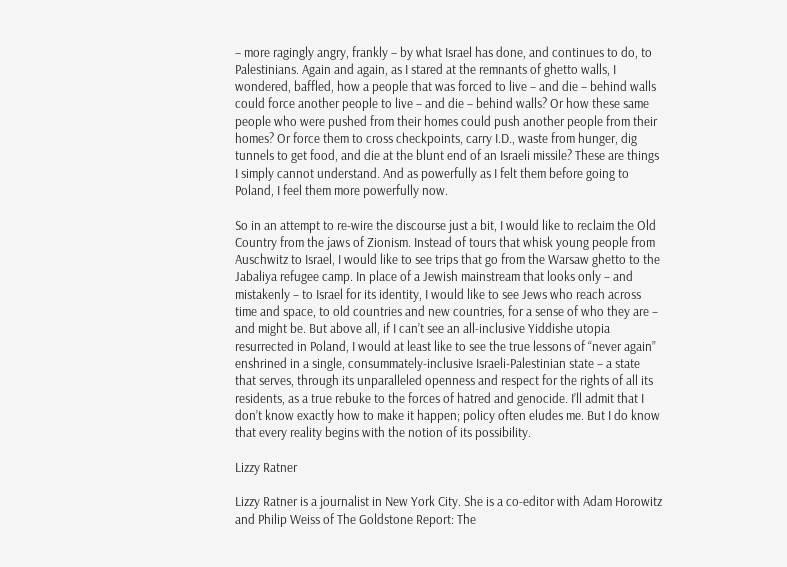– more ragingly angry, frankly – by what Israel has done, and continues to do, to Palestinians. Again and again, as I stared at the remnants of ghetto walls, I wondered, baffled, how a people that was forced to live – and die – behind walls could force another people to live – and die – behind walls? Or how these same people who were pushed from their homes could push another people from their homes? Or force them to cross checkpoints, carry I.D., waste from hunger, dig tunnels to get food, and die at the blunt end of an Israeli missile? These are things I simply cannot understand. And as powerfully as I felt them before going to Poland, I feel them more powerfully now.

So in an attempt to re-wire the discourse just a bit, I would like to reclaim the Old Country from the jaws of Zionism. Instead of tours that whisk young people from Auschwitz to Israel, I would like to see trips that go from the Warsaw ghetto to the Jabaliya refugee camp. In place of a Jewish mainstream that looks only – and mistakenly – to Israel for its identity, I would like to see Jews who reach across time and space, to old countries and new countries, for a sense of who they are – and might be. But above all, if I can’t see an all-inclusive Yiddishe utopia resurrected in Poland, I would at least like to see the true lessons of “never again” enshrined in a single, consummately-inclusive Israeli-Palestinian state – a state that serves, through its unparalleled openness and respect for the rights of all its residents, as a true rebuke to the forces of hatred and genocide. I’ll admit that I don’t know exactly how to make it happen; policy often eludes me. But I do know that every reality begins with the notion of its possibility.

Lizzy Ratner

Lizzy Ratner is a journalist in New York City. She is a co-editor with Adam Horowitz and Philip Weiss of The Goldstone Report: The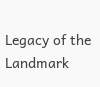Legacy of the Landmark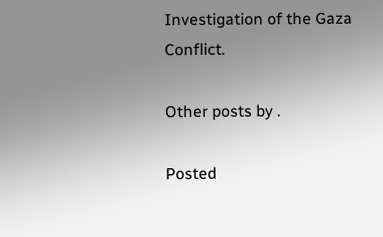Investigation of the Gaza Conflict.

Other posts by .

Posted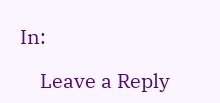In:

    Leave a Reply